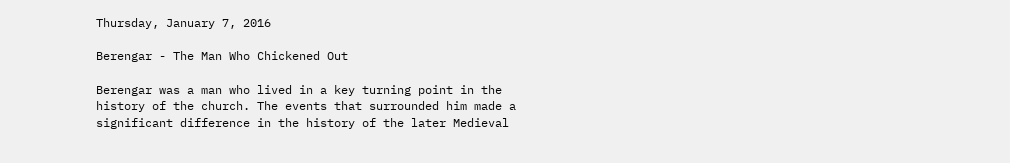Thursday, January 7, 2016

Berengar - The Man Who Chickened Out

Berengar was a man who lived in a key turning point in the history of the church. The events that surrounded him made a significant difference in the history of the later Medieval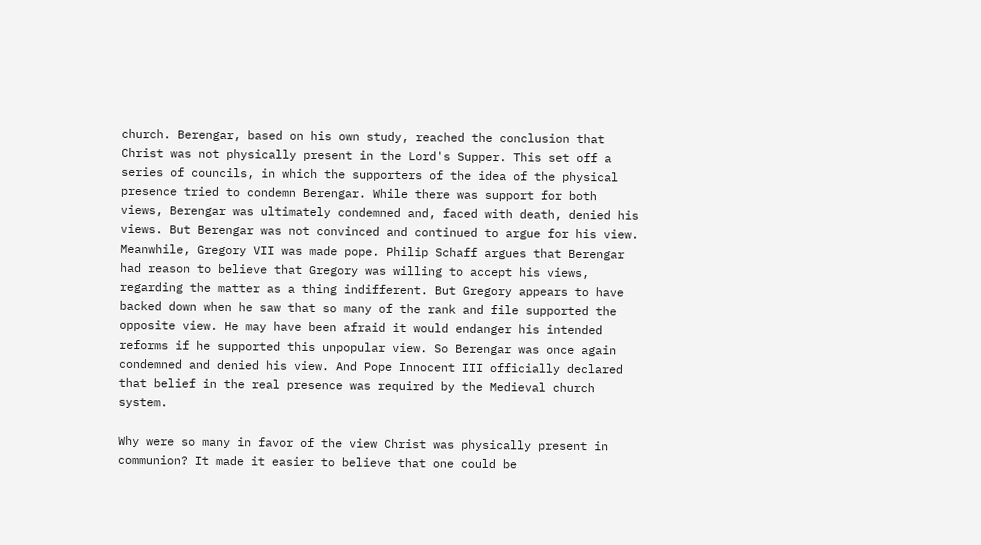church. Berengar, based on his own study, reached the conclusion that Christ was not physically present in the Lord's Supper. This set off a series of councils, in which the supporters of the idea of the physical presence tried to condemn Berengar. While there was support for both views, Berengar was ultimately condemned and, faced with death, denied his views. But Berengar was not convinced and continued to argue for his view. Meanwhile, Gregory VII was made pope. Philip Schaff argues that Berengar had reason to believe that Gregory was willing to accept his views, regarding the matter as a thing indifferent. But Gregory appears to have backed down when he saw that so many of the rank and file supported the opposite view. He may have been afraid it would endanger his intended reforms if he supported this unpopular view. So Berengar was once again condemned and denied his view. And Pope Innocent III officially declared that belief in the real presence was required by the Medieval church system.

Why were so many in favor of the view Christ was physically present in communion? It made it easier to believe that one could be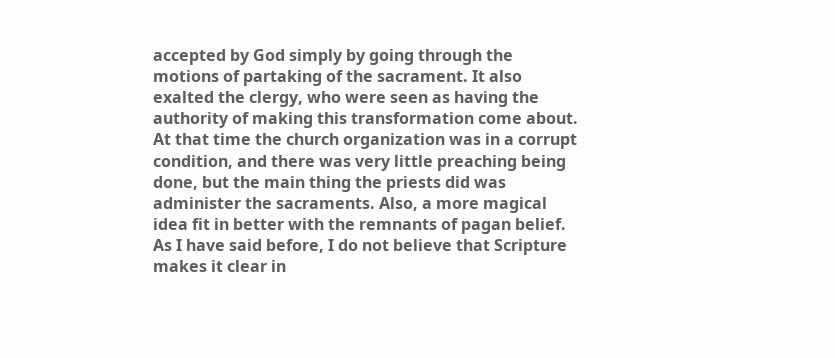accepted by God simply by going through the motions of partaking of the sacrament. It also exalted the clergy, who were seen as having the authority of making this transformation come about. At that time the church organization was in a corrupt condition, and there was very little preaching being done, but the main thing the priests did was administer the sacraments. Also, a more magical idea fit in better with the remnants of pagan belief. As I have said before, I do not believe that Scripture makes it clear in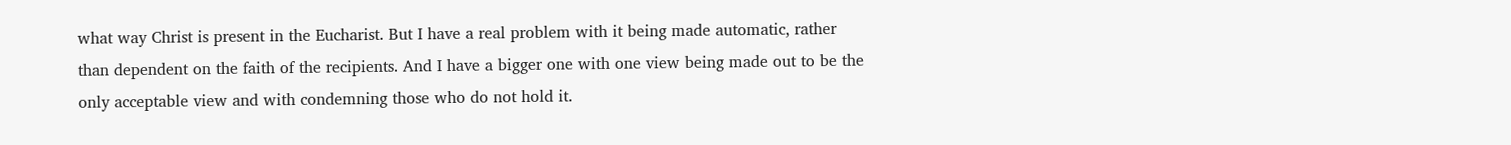what way Christ is present in the Eucharist. But I have a real problem with it being made automatic, rather than dependent on the faith of the recipients. And I have a bigger one with one view being made out to be the only acceptable view and with condemning those who do not hold it.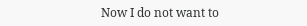Now I do not want to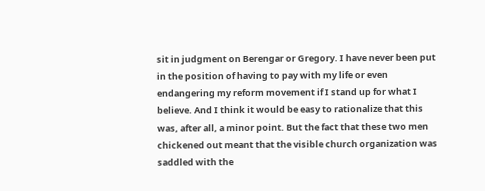sit in judgment on Berengar or Gregory. I have never been put in the position of having to pay with my life or even endangering my reform movement if I stand up for what I believe. And I think it would be easy to rationalize that this was, after all, a minor point. But the fact that these two men chickened out meant that the visible church organization was saddled with the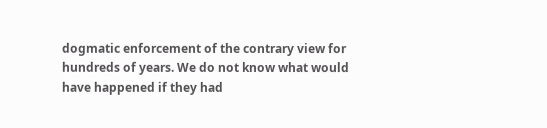dogmatic enforcement of the contrary view for hundreds of years. We do not know what would have happened if they had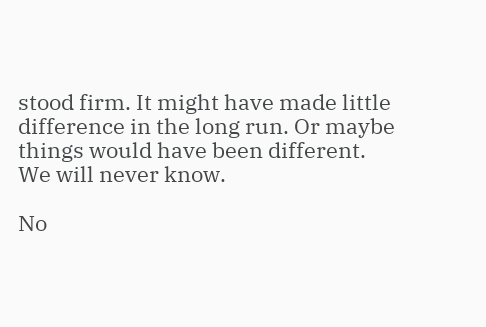stood firm. It might have made little difference in the long run. Or maybe things would have been different. We will never know.

No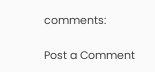comments:

Post a Comment